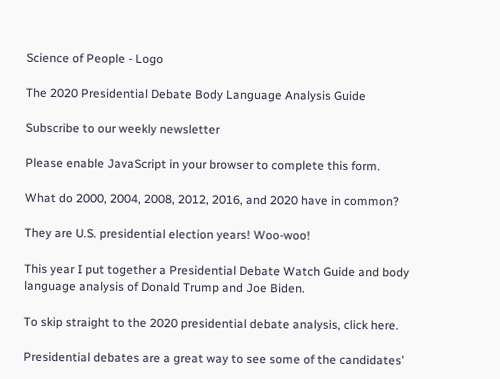Science of People - Logo

The 2020 Presidential Debate Body Language Analysis Guide

Subscribe to our weekly newsletter

Please enable JavaScript in your browser to complete this form.

What do 2000, 2004, 2008, 2012, 2016, and 2020 have in common?

They are U.S. presidential election years! Woo-woo!

This year I put together a Presidential Debate Watch Guide and body language analysis of Donald Trump and Joe Biden.

To skip straight to the 2020 presidential debate analysis, click here.

Presidential debates are a great way to see some of the candidates’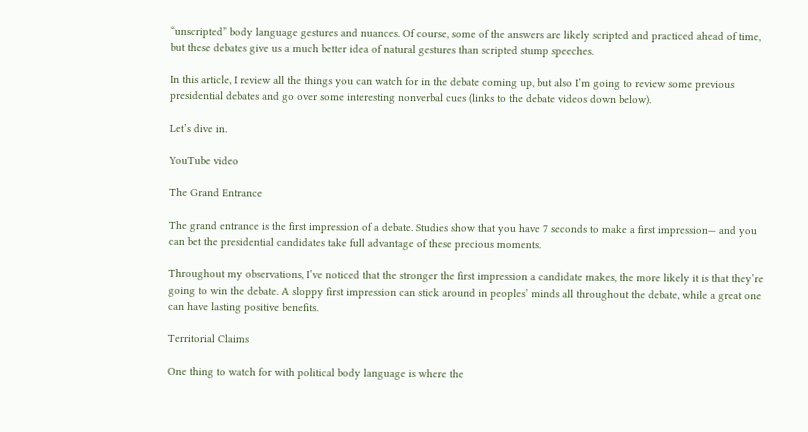“unscripted” body language gestures and nuances. Of course, some of the answers are likely scripted and practiced ahead of time, but these debates give us a much better idea of natural gestures than scripted stump speeches.

In this article, I review all the things you can watch for in the debate coming up, but also I’m going to review some previous presidential debates and go over some interesting nonverbal cues (links to the debate videos down below).

Let’s dive in.

YouTube video

The Grand Entrance

The grand entrance is the first impression of a debate. Studies show that you have 7 seconds to make a first impression— and you can bet the presidential candidates take full advantage of these precious moments.

Throughout my observations, I’ve noticed that the stronger the first impression a candidate makes, the more likely it is that they’re going to win the debate. A sloppy first impression can stick around in peoples’ minds all throughout the debate, while a great one can have lasting positive benefits.

Territorial Claims

One thing to watch for with political body language is where the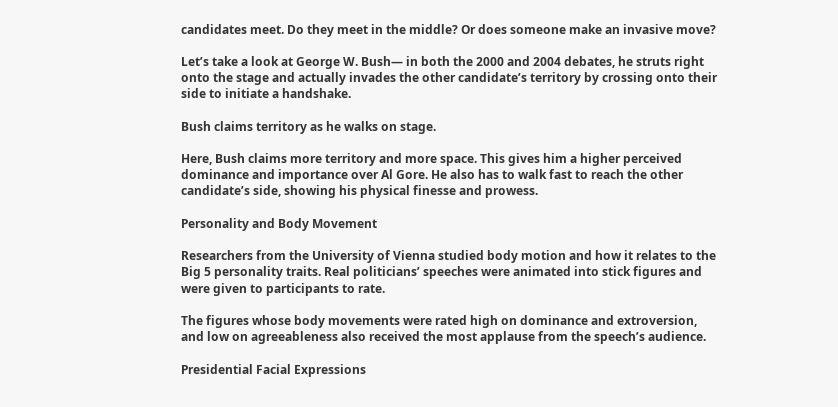candidates meet. Do they meet in the middle? Or does someone make an invasive move?

Let’s take a look at George W. Bush— in both the 2000 and 2004 debates, he struts right onto the stage and actually invades the other candidate’s territory by crossing onto their side to initiate a handshake.

Bush claims territory as he walks on stage.

Here, Bush claims more territory and more space. This gives him a higher perceived dominance and importance over Al Gore. He also has to walk fast to reach the other candidate’s side, showing his physical finesse and prowess.

Personality and Body Movement

Researchers from the University of Vienna studied body motion and how it relates to the Big 5 personality traits. Real politicians’ speeches were animated into stick figures and were given to participants to rate.

The figures whose body movements were rated high on dominance and extroversion, and low on agreeableness also received the most applause from the speech’s audience.

Presidential Facial Expressions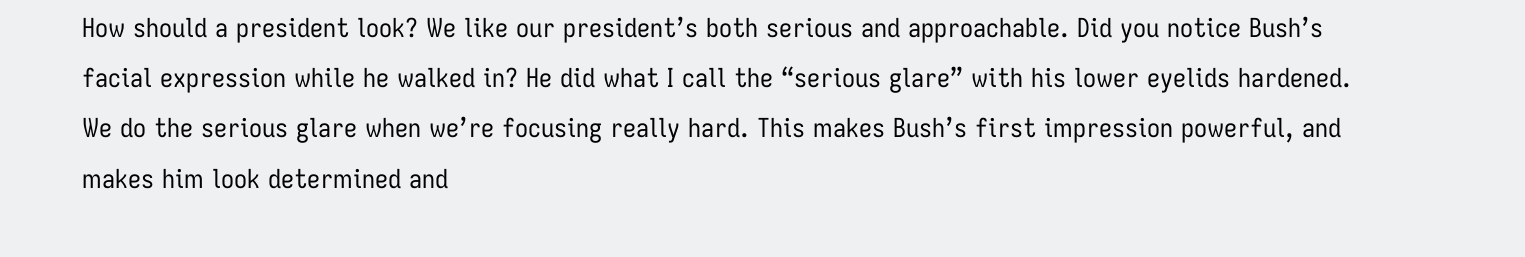How should a president look? We like our president’s both serious and approachable. Did you notice Bush’s facial expression while he walked in? He did what I call the “serious glare” with his lower eyelids hardened. We do the serious glare when we’re focusing really hard. This makes Bush’s first impression powerful, and makes him look determined and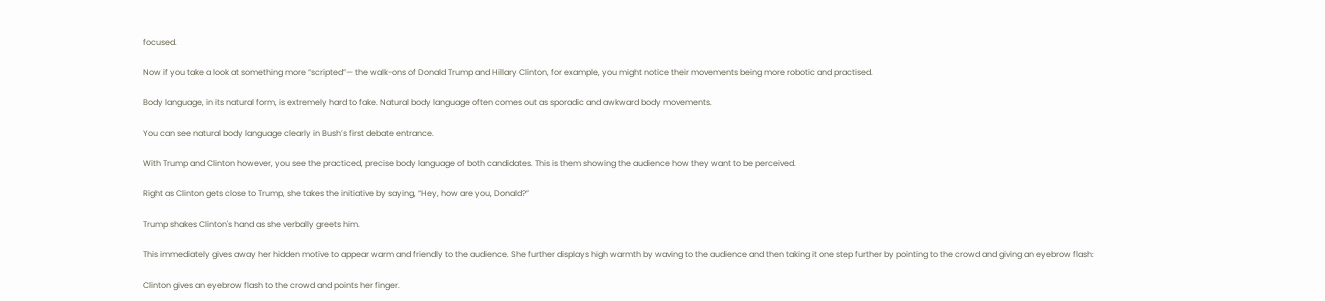focused.

Now if you take a look at something more “scripted”— the walk-ons of Donald Trump and Hillary Clinton, for example, you might notice their movements being more robotic and practised.

Body language, in its natural form, is extremely hard to fake. Natural body language often comes out as sporadic and awkward body movements.

You can see natural body language clearly in Bush’s first debate entrance.

With Trump and Clinton however, you see the practiced, precise body language of both candidates. This is them showing the audience how they want to be perceived.

Right as Clinton gets close to Trump, she takes the initiative by saying, “Hey, how are you, Donald?”

Trump shakes Clinton's hand as she verbally greets him.

This immediately gives away her hidden motive to appear warm and friendly to the audience. She further displays high warmth by waving to the audience and then taking it one step further by pointing to the crowd and giving an eyebrow flash:

Clinton gives an eyebrow flash to the crowd and points her finger.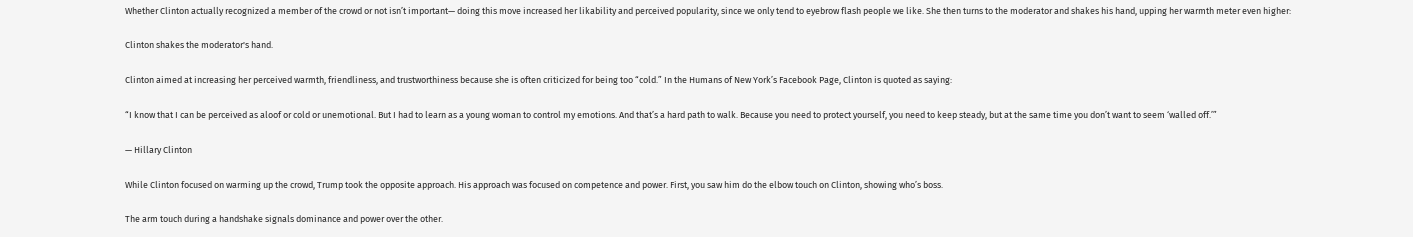Whether Clinton actually recognized a member of the crowd or not isn’t important— doing this move increased her likability and perceived popularity, since we only tend to eyebrow flash people we like. She then turns to the moderator and shakes his hand, upping her warmth meter even higher:

Clinton shakes the moderator's hand.

Clinton aimed at increasing her perceived warmth, friendliness, and trustworthiness because she is often criticized for being too “cold.” In the Humans of New York’s Facebook Page, Clinton is quoted as saying:

“I know that I can be perceived as aloof or cold or unemotional. But I had to learn as a young woman to control my emotions. And that’s a hard path to walk. Because you need to protect yourself, you need to keep steady, but at the same time you don’t want to seem ‘walled off.’”

— Hillary Clinton

While Clinton focused on warming up the crowd, Trump took the opposite approach. His approach was focused on competence and power. First, you saw him do the elbow touch on Clinton, showing who’s boss.

The arm touch during a handshake signals dominance and power over the other.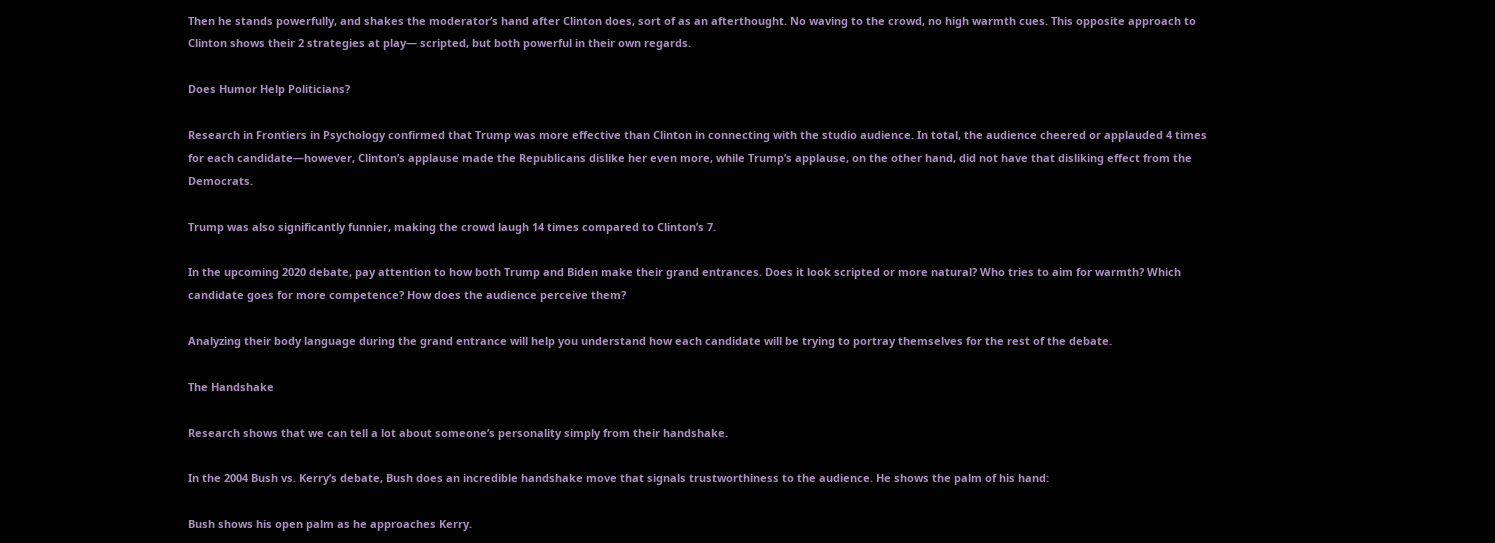Then he stands powerfully, and shakes the moderator’s hand after Clinton does, sort of as an afterthought. No waving to the crowd, no high warmth cues. This opposite approach to Clinton shows their 2 strategies at play— scripted, but both powerful in their own regards.

Does Humor Help Politicians?

Research in Frontiers in Psychology confirmed that Trump was more effective than Clinton in connecting with the studio audience. In total, the audience cheered or applauded 4 times for each candidate—however, Clinton’s applause made the Republicans dislike her even more, while Trump’s applause, on the other hand, did not have that disliking effect from the Democrats.

Trump was also significantly funnier, making the crowd laugh 14 times compared to Clinton’s 7.

In the upcoming 2020 debate, pay attention to how both Trump and Biden make their grand entrances. Does it look scripted or more natural? Who tries to aim for warmth? Which candidate goes for more competence? How does the audience perceive them?

Analyzing their body language during the grand entrance will help you understand how each candidate will be trying to portray themselves for the rest of the debate.

The Handshake

Research shows that we can tell a lot about someone’s personality simply from their handshake.

In the 2004 Bush vs. Kerry’s debate, Bush does an incredible handshake move that signals trustworthiness to the audience. He shows the palm of his hand:

Bush shows his open palm as he approaches Kerry.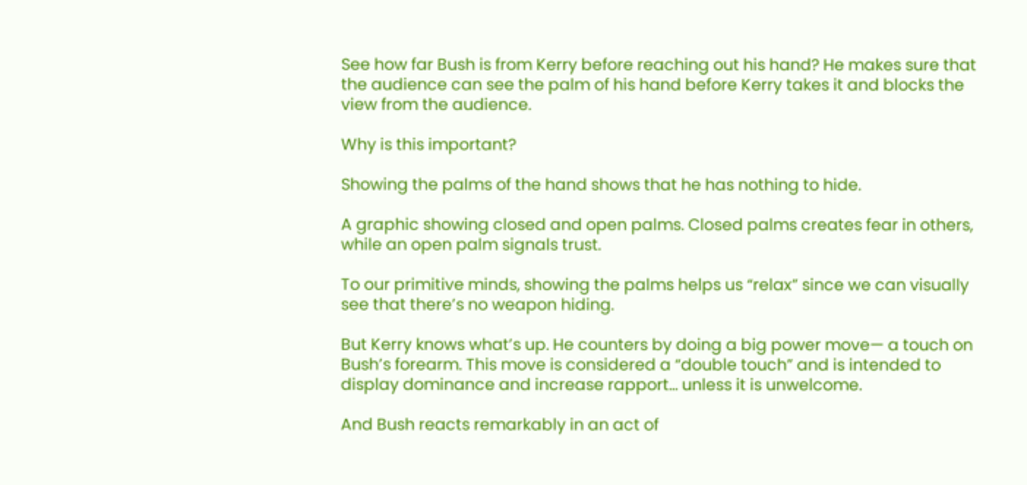See how far Bush is from Kerry before reaching out his hand? He makes sure that the audience can see the palm of his hand before Kerry takes it and blocks the view from the audience.

Why is this important?

Showing the palms of the hand shows that he has nothing to hide.

A graphic showing closed and open palms. Closed palms creates fear in others, while an open palm signals trust.

To our primitive minds, showing the palms helps us “relax” since we can visually see that there’s no weapon hiding.

But Kerry knows what’s up. He counters by doing a big power move— a touch on Bush’s forearm. This move is considered a “double touch” and is intended to display dominance and increase rapport… unless it is unwelcome.

And Bush reacts remarkably in an act of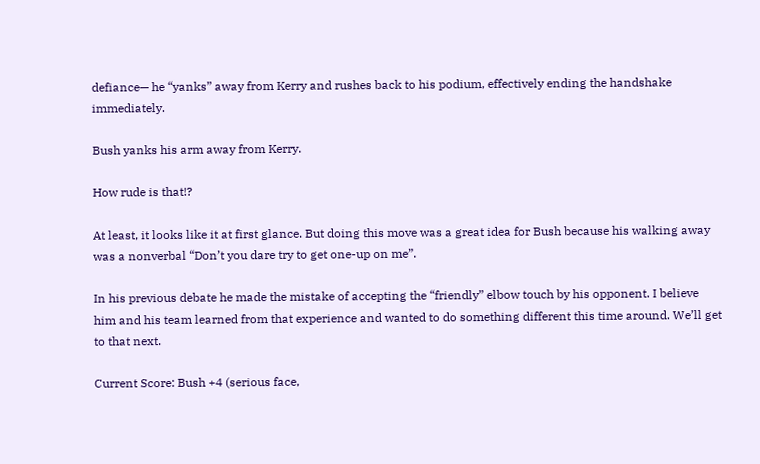defiance— he “yanks” away from Kerry and rushes back to his podium, effectively ending the handshake immediately.

Bush yanks his arm away from Kerry.

How rude is that!?

At least, it looks like it at first glance. But doing this move was a great idea for Bush because his walking away was a nonverbal “Don’t you dare try to get one-up on me”.

In his previous debate he made the mistake of accepting the “friendly” elbow touch by his opponent. I believe him and his team learned from that experience and wanted to do something different this time around. We’ll get to that next.

Current Score: Bush +4 (serious face,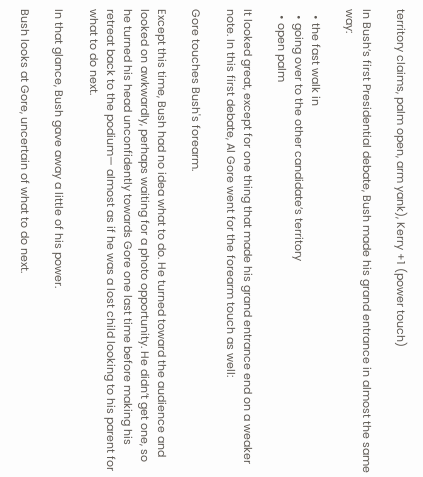territory claims, palm open, arm yank), Kerry +1 (power touch)

In Bush’s first Presidential debate, Bush made his grand entrance in almost the same way:

  • the fast walk in
  • going over to the other candidate’s territory
  • open palm

It looked great, except for one thing that made his grand entrance end on a weaker note. In this first debate, Al Gore went for the forearm touch as well:

Gore touches Bush's forearm.

Except this time, Bush had no idea what to do. He turned toward the audience and looked on awkwardly, perhaps waiting for a photo opportunity. He didn’t get one, so he turned his head unconfidently towards Gore one last time before making his retreat back to the podium— almost as if he was a lost child looking to his parent for what to do next.

In that glance, Bush gave away a little of his power.

Bush looks at Gore, uncertain of what to do next.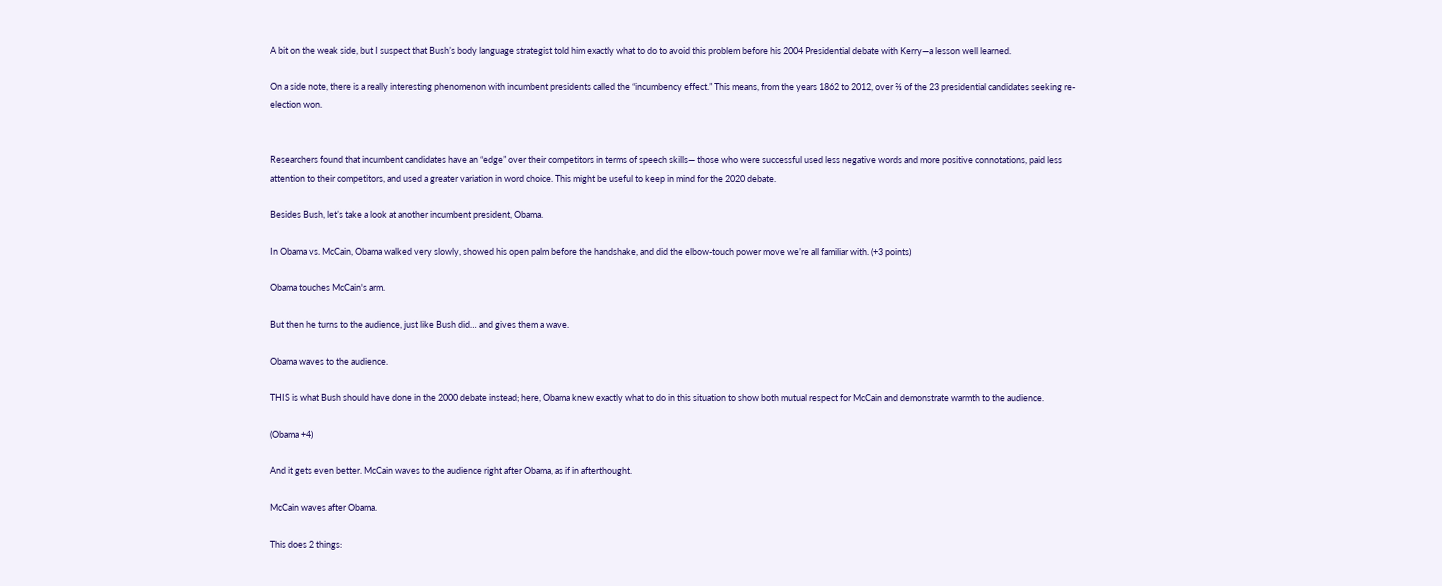A bit on the weak side, but I suspect that Bush’s body language strategist told him exactly what to do to avoid this problem before his 2004 Presidential debate with Kerry—a lesson well learned.

On a side note, there is a really interesting phenomenon with incumbent presidents called the “incumbency effect.” This means, from the years 1862 to 2012, over ⅔ of the 23 presidential candidates seeking re-election won.


Researchers found that incumbent candidates have an “edge” over their competitors in terms of speech skills— those who were successful used less negative words and more positive connotations, paid less attention to their competitors, and used a greater variation in word choice. This might be useful to keep in mind for the 2020 debate.

Besides Bush, let’s take a look at another incumbent president, Obama.

In Obama vs. McCain, Obama walked very slowly, showed his open palm before the handshake, and did the elbow-touch power move we’re all familiar with. (+3 points)

Obama touches McCain's arm.

But then he turns to the audience, just like Bush did… and gives them a wave.

Obama waves to the audience.

THIS is what Bush should have done in the 2000 debate instead; here, Obama knew exactly what to do in this situation to show both mutual respect for McCain and demonstrate warmth to the audience.

(Obama +4)

And it gets even better. McCain waves to the audience right after Obama, as if in afterthought.

McCain waves after Obama.

This does 2 things: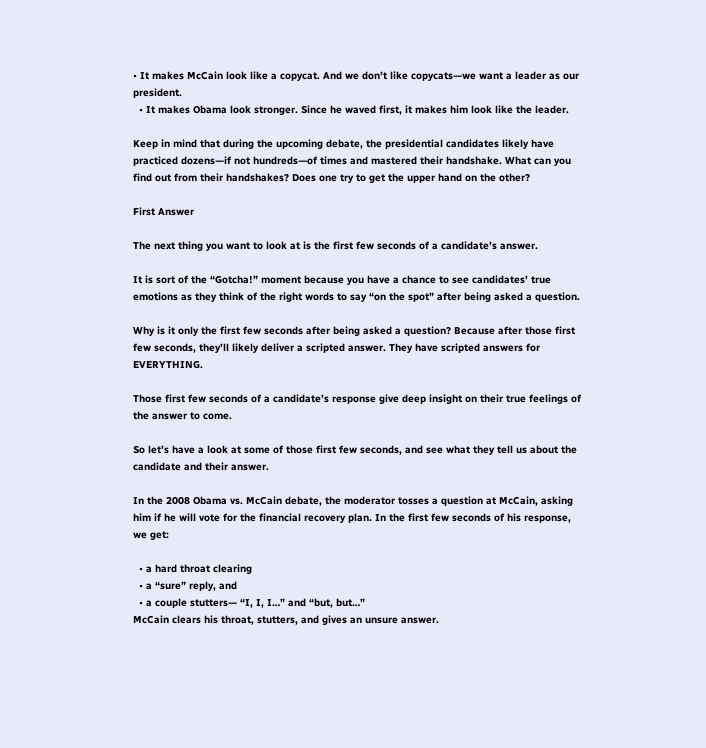• It makes McCain look like a copycat. And we don’t like copycats—we want a leader as our president.
  • It makes Obama look stronger. Since he waved first, it makes him look like the leader.

Keep in mind that during the upcoming debate, the presidential candidates likely have practiced dozens—if not hundreds—of times and mastered their handshake. What can you find out from their handshakes? Does one try to get the upper hand on the other?

First Answer

The next thing you want to look at is the first few seconds of a candidate’s answer.

It is sort of the “Gotcha!” moment because you have a chance to see candidates’ true emotions as they think of the right words to say “on the spot” after being asked a question.

Why is it only the first few seconds after being asked a question? Because after those first few seconds, they’ll likely deliver a scripted answer. They have scripted answers for EVERYTHING.

Those first few seconds of a candidate’s response give deep insight on their true feelings of the answer to come.

So let’s have a look at some of those first few seconds, and see what they tell us about the candidate and their answer.

In the 2008 Obama vs. McCain debate, the moderator tosses a question at McCain, asking him if he will vote for the financial recovery plan. In the first few seconds of his response, we get:

  • a hard throat clearing
  • a “sure” reply, and
  • a couple stutters— “I, I, I…” and “but, but…”
McCain clears his throat, stutters, and gives an unsure answer.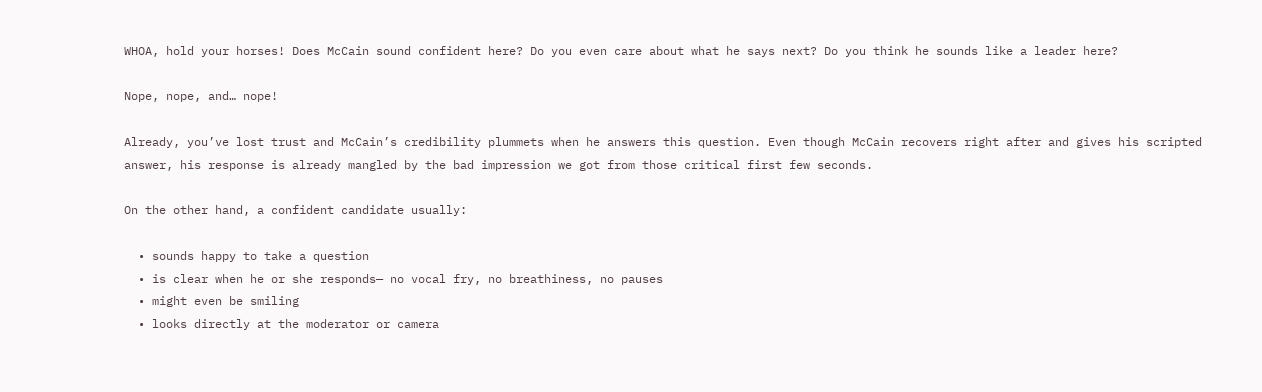WHOA, hold your horses! Does McCain sound confident here? Do you even care about what he says next? Do you think he sounds like a leader here?

Nope, nope, and… nope!

Already, you’ve lost trust and McCain’s credibility plummets when he answers this question. Even though McCain recovers right after and gives his scripted answer, his response is already mangled by the bad impression we got from those critical first few seconds.

On the other hand, a confident candidate usually:

  • sounds happy to take a question
  • is clear when he or she responds— no vocal fry, no breathiness, no pauses
  • might even be smiling
  • looks directly at the moderator or camera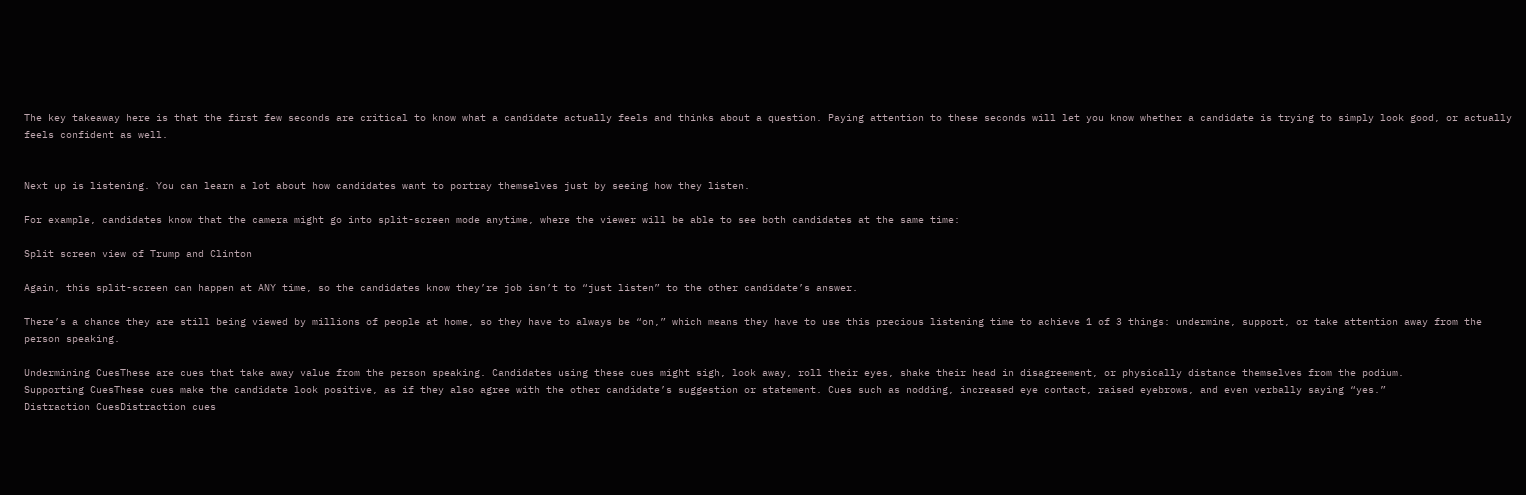The key takeaway here is that the first few seconds are critical to know what a candidate actually feels and thinks about a question. Paying attention to these seconds will let you know whether a candidate is trying to simply look good, or actually feels confident as well.


Next up is listening. You can learn a lot about how candidates want to portray themselves just by seeing how they listen.

For example, candidates know that the camera might go into split-screen mode anytime, where the viewer will be able to see both candidates at the same time:

Split screen view of Trump and Clinton

Again, this split-screen can happen at ANY time, so the candidates know they’re job isn’t to “just listen” to the other candidate’s answer.

There’s a chance they are still being viewed by millions of people at home, so they have to always be “on,” which means they have to use this precious listening time to achieve 1 of 3 things: undermine, support, or take attention away from the person speaking.

Undermining CuesThese are cues that take away value from the person speaking. Candidates using these cues might sigh, look away, roll their eyes, shake their head in disagreement, or physically distance themselves from the podium.
Supporting CuesThese cues make the candidate look positive, as if they also agree with the other candidate’s suggestion or statement. Cues such as nodding, increased eye contact, raised eyebrows, and even verbally saying “yes.”
Distraction CuesDistraction cues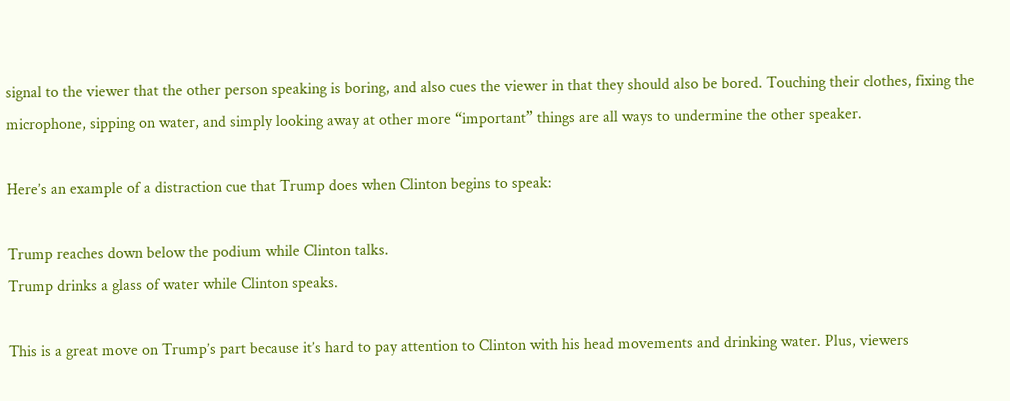signal to the viewer that the other person speaking is boring, and also cues the viewer in that they should also be bored. Touching their clothes, fixing the microphone, sipping on water, and simply looking away at other more “important” things are all ways to undermine the other speaker.

Here’s an example of a distraction cue that Trump does when Clinton begins to speak:

Trump reaches down below the podium while Clinton talks.
Trump drinks a glass of water while Clinton speaks.

This is a great move on Trump’s part because it’s hard to pay attention to Clinton with his head movements and drinking water. Plus, viewers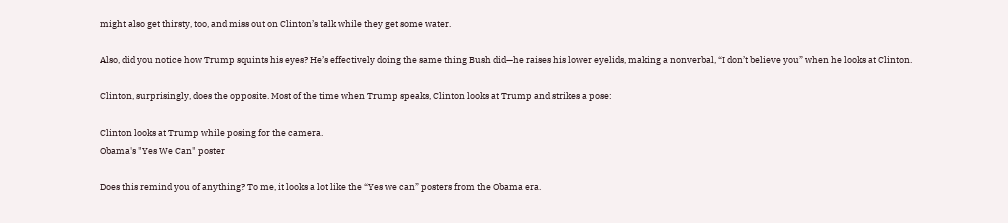might also get thirsty, too, and miss out on Clinton’s talk while they get some water.

Also, did you notice how Trump squints his eyes? He’s effectively doing the same thing Bush did—he raises his lower eyelids, making a nonverbal, “I don’t believe you” when he looks at Clinton.

Clinton, surprisingly, does the opposite. Most of the time when Trump speaks, Clinton looks at Trump and strikes a pose:

Clinton looks at Trump while posing for the camera.
Obama's "Yes We Can" poster

Does this remind you of anything? To me, it looks a lot like the “Yes we can” posters from the Obama era.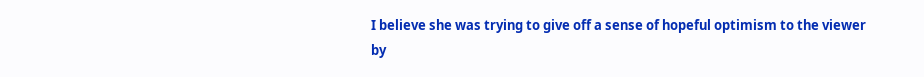I believe she was trying to give off a sense of hopeful optimism to the viewer by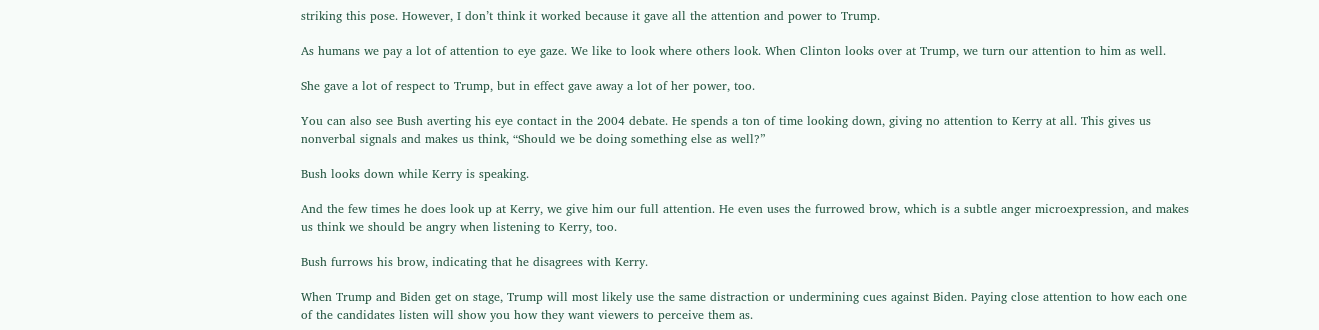striking this pose. However, I don’t think it worked because it gave all the attention and power to Trump.

As humans we pay a lot of attention to eye gaze. We like to look where others look. When Clinton looks over at Trump, we turn our attention to him as well.

She gave a lot of respect to Trump, but in effect gave away a lot of her power, too.

You can also see Bush averting his eye contact in the 2004 debate. He spends a ton of time looking down, giving no attention to Kerry at all. This gives us nonverbal signals and makes us think, “Should we be doing something else as well?”

Bush looks down while Kerry is speaking.

And the few times he does look up at Kerry, we give him our full attention. He even uses the furrowed brow, which is a subtle anger microexpression, and makes us think we should be angry when listening to Kerry, too.

Bush furrows his brow, indicating that he disagrees with Kerry.

When Trump and Biden get on stage, Trump will most likely use the same distraction or undermining cues against Biden. Paying close attention to how each one of the candidates listen will show you how they want viewers to perceive them as.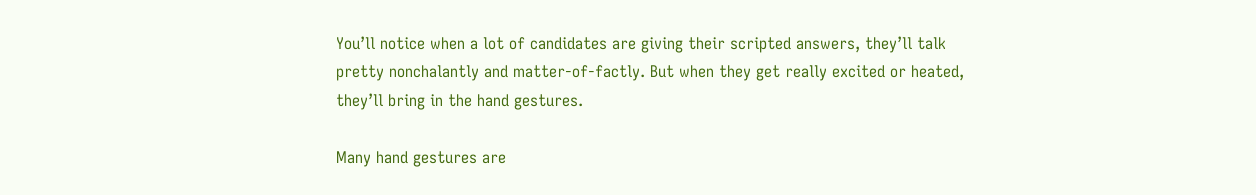You’ll notice when a lot of candidates are giving their scripted answers, they’ll talk pretty nonchalantly and matter-of-factly. But when they get really excited or heated, they’ll bring in the hand gestures.

Many hand gestures are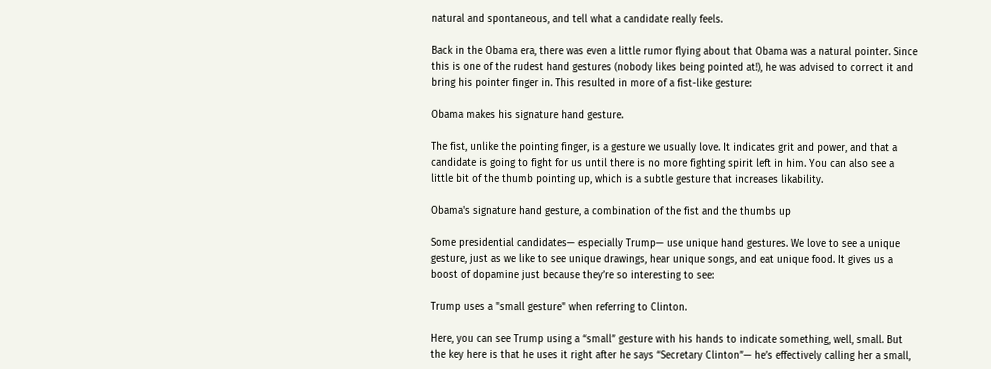natural and spontaneous, and tell what a candidate really feels.

Back in the Obama era, there was even a little rumor flying about that Obama was a natural pointer. Since this is one of the rudest hand gestures (nobody likes being pointed at!), he was advised to correct it and bring his pointer finger in. This resulted in more of a fist-like gesture:

Obama makes his signature hand gesture.

The fist, unlike the pointing finger, is a gesture we usually love. It indicates grit and power, and that a candidate is going to fight for us until there is no more fighting spirit left in him. You can also see a little bit of the thumb pointing up, which is a subtle gesture that increases likability.

Obama's signature hand gesture, a combination of the fist and the thumbs up

Some presidential candidates— especially Trump— use unique hand gestures. We love to see a unique gesture, just as we like to see unique drawings, hear unique songs, and eat unique food. It gives us a boost of dopamine just because they’re so interesting to see:

Trump uses a "small gesture" when referring to Clinton.

Here, you can see Trump using a “small” gesture with his hands to indicate something, well, small. But the key here is that he uses it right after he says “Secretary Clinton”— he’s effectively calling her a small,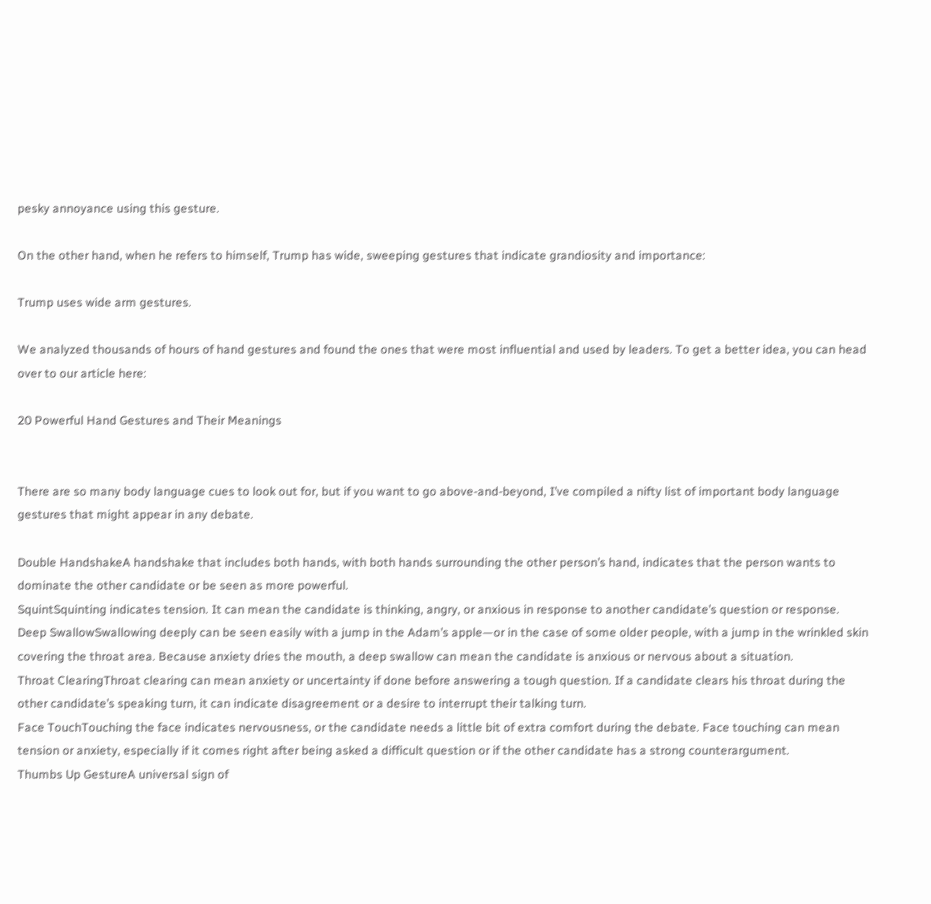pesky annoyance using this gesture.

On the other hand, when he refers to himself, Trump has wide, sweeping gestures that indicate grandiosity and importance:

Trump uses wide arm gestures.

We analyzed thousands of hours of hand gestures and found the ones that were most influential and used by leaders. To get a better idea, you can head over to our article here:

20 Powerful Hand Gestures and Their Meanings


There are so many body language cues to look out for, but if you want to go above-and-beyond, I’ve compiled a nifty list of important body language gestures that might appear in any debate.

Double HandshakeA handshake that includes both hands, with both hands surrounding the other person’s hand, indicates that the person wants to dominate the other candidate or be seen as more powerful.
SquintSquinting indicates tension. It can mean the candidate is thinking, angry, or anxious in response to another candidate’s question or response.
Deep SwallowSwallowing deeply can be seen easily with a jump in the Adam’s apple—or in the case of some older people, with a jump in the wrinkled skin covering the throat area. Because anxiety dries the mouth, a deep swallow can mean the candidate is anxious or nervous about a situation.
Throat ClearingThroat clearing can mean anxiety or uncertainty if done before answering a tough question. If a candidate clears his throat during the other candidate’s speaking turn, it can indicate disagreement or a desire to interrupt their talking turn.
Face TouchTouching the face indicates nervousness, or the candidate needs a little bit of extra comfort during the debate. Face touching can mean tension or anxiety, especially if it comes right after being asked a difficult question or if the other candidate has a strong counterargument.
Thumbs Up GestureA universal sign of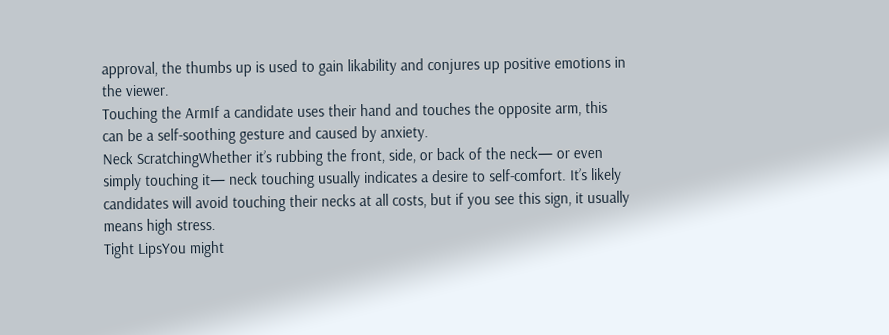approval, the thumbs up is used to gain likability and conjures up positive emotions in the viewer.
Touching the ArmIf a candidate uses their hand and touches the opposite arm, this can be a self-soothing gesture and caused by anxiety.
Neck ScratchingWhether it’s rubbing the front, side, or back of the neck— or even simply touching it— neck touching usually indicates a desire to self-comfort. It’s likely candidates will avoid touching their necks at all costs, but if you see this sign, it usually means high stress.
Tight LipsYou might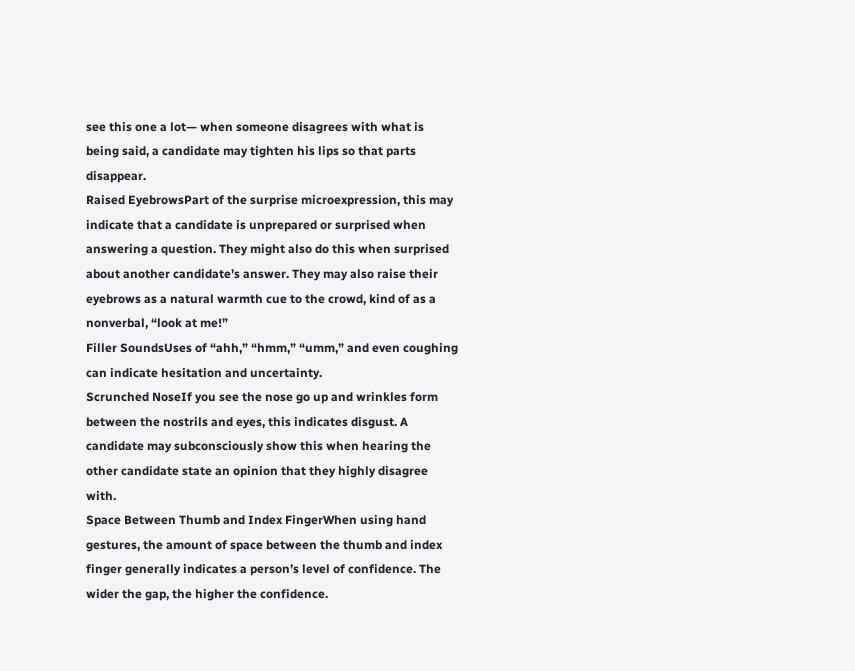see this one a lot— when someone disagrees with what is being said, a candidate may tighten his lips so that parts disappear.
Raised EyebrowsPart of the surprise microexpression, this may indicate that a candidate is unprepared or surprised when answering a question. They might also do this when surprised about another candidate’s answer. They may also raise their eyebrows as a natural warmth cue to the crowd, kind of as a nonverbal, “look at me!”
Filler SoundsUses of “ahh,” “hmm,” “umm,” and even coughing can indicate hesitation and uncertainty.
Scrunched NoseIf you see the nose go up and wrinkles form between the nostrils and eyes, this indicates disgust. A candidate may subconsciously show this when hearing the other candidate state an opinion that they highly disagree with.
Space Between Thumb and Index FingerWhen using hand gestures, the amount of space between the thumb and index finger generally indicates a person’s level of confidence. The wider the gap, the higher the confidence.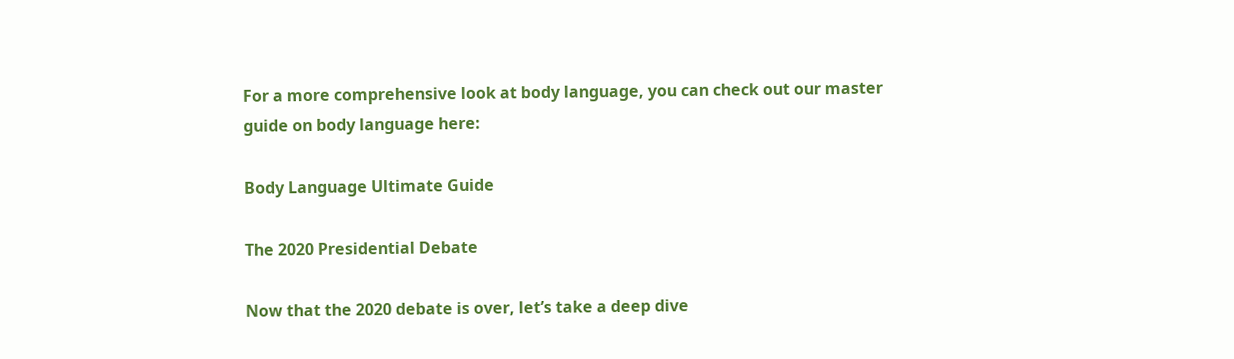For a more comprehensive look at body language, you can check out our master guide on body language here:

Body Language Ultimate Guide

The 2020 Presidential Debate

Now that the 2020 debate is over, let’s take a deep dive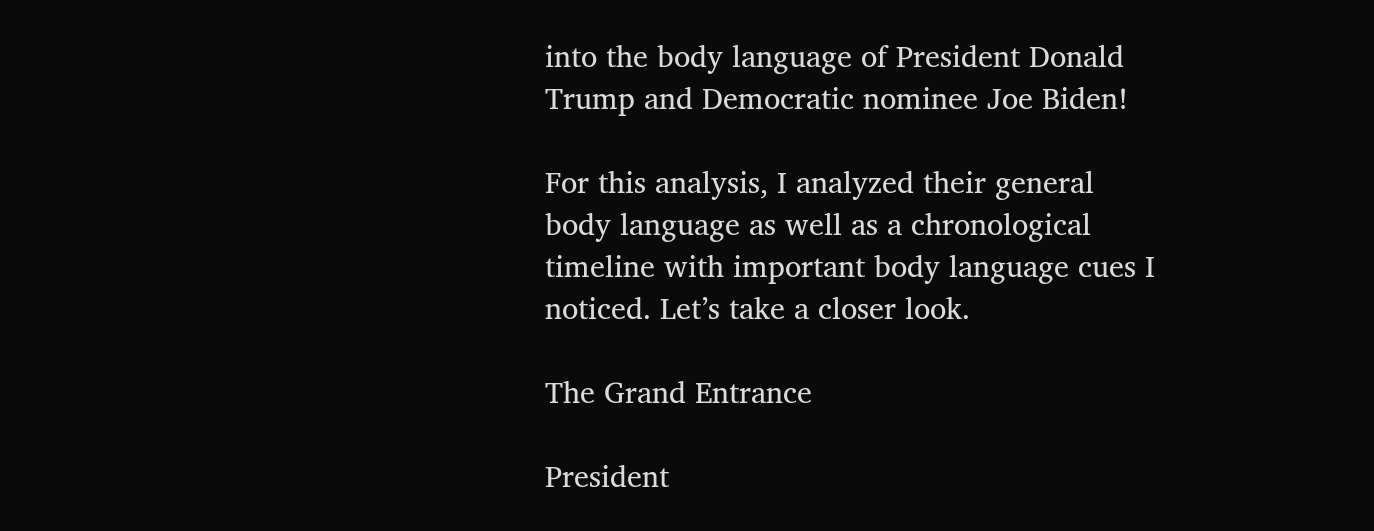into the body language of President Donald Trump and Democratic nominee Joe Biden!

For this analysis, I analyzed their general body language as well as a chronological timeline with important body language cues I noticed. Let’s take a closer look.

The Grand Entrance

President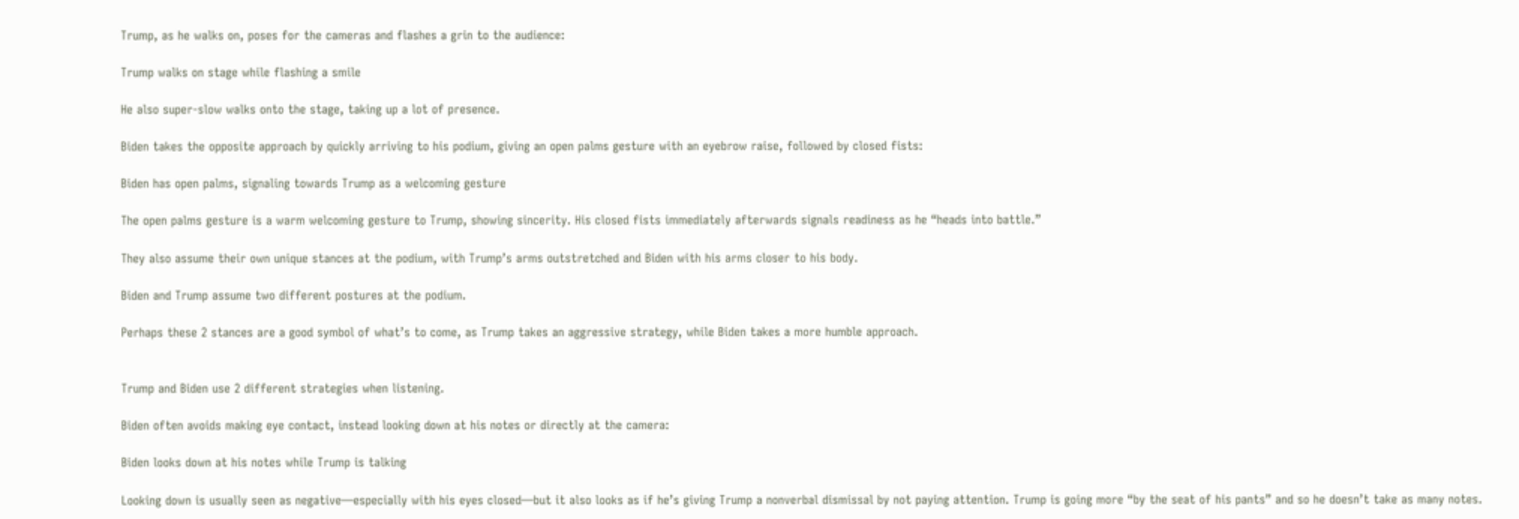Trump, as he walks on, poses for the cameras and flashes a grin to the audience:

Trump walks on stage while flashing a smile

He also super-slow walks onto the stage, taking up a lot of presence.

Biden takes the opposite approach by quickly arriving to his podium, giving an open palms gesture with an eyebrow raise, followed by closed fists:

Biden has open palms, signaling towards Trump as a welcoming gesture

The open palms gesture is a warm welcoming gesture to Trump, showing sincerity. His closed fists immediately afterwards signals readiness as he “heads into battle.”

They also assume their own unique stances at the podium, with Trump’s arms outstretched and Biden with his arms closer to his body.

Biden and Trump assume two different postures at the podium.

Perhaps these 2 stances are a good symbol of what’s to come, as Trump takes an aggressive strategy, while Biden takes a more humble approach.


Trump and Biden use 2 different strategies when listening.

Biden often avoids making eye contact, instead looking down at his notes or directly at the camera:

Biden looks down at his notes while Trump is talking

Looking down is usually seen as negative—especially with his eyes closed—but it also looks as if he’s giving Trump a nonverbal dismissal by not paying attention. Trump is going more “by the seat of his pants” and so he doesn’t take as many notes.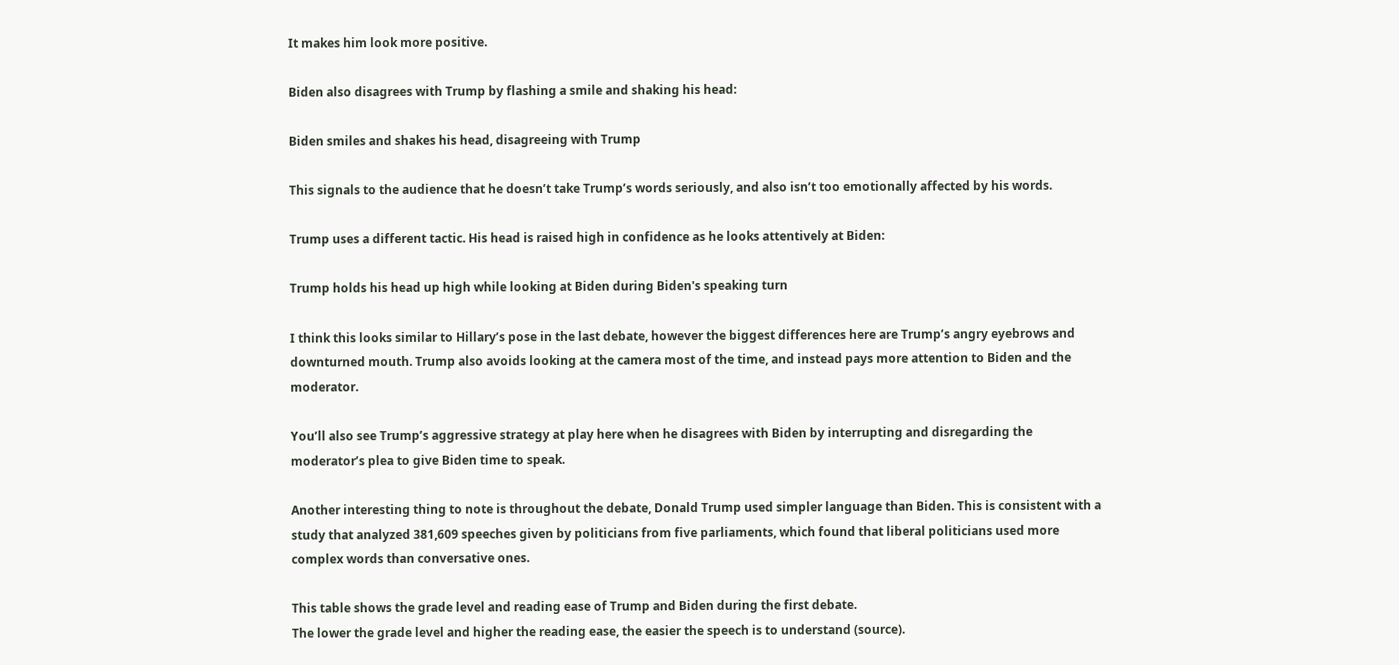It makes him look more positive.

Biden also disagrees with Trump by flashing a smile and shaking his head:

Biden smiles and shakes his head, disagreeing with Trump

This signals to the audience that he doesn’t take Trump’s words seriously, and also isn’t too emotionally affected by his words.

Trump uses a different tactic. His head is raised high in confidence as he looks attentively at Biden:

Trump holds his head up high while looking at Biden during Biden's speaking turn

I think this looks similar to Hillary’s pose in the last debate, however the biggest differences here are Trump’s angry eyebrows and downturned mouth. Trump also avoids looking at the camera most of the time, and instead pays more attention to Biden and the moderator.

You’ll also see Trump’s aggressive strategy at play here when he disagrees with Biden by interrupting and disregarding the moderator’s plea to give Biden time to speak.

Another interesting thing to note is throughout the debate, Donald Trump used simpler language than Biden. This is consistent with a study that analyzed 381,609 speeches given by politicians from five parliaments, which found that liberal politicians used more complex words than conversative ones.

This table shows the grade level and reading ease of Trump and Biden during the first debate.
The lower the grade level and higher the reading ease, the easier the speech is to understand (source).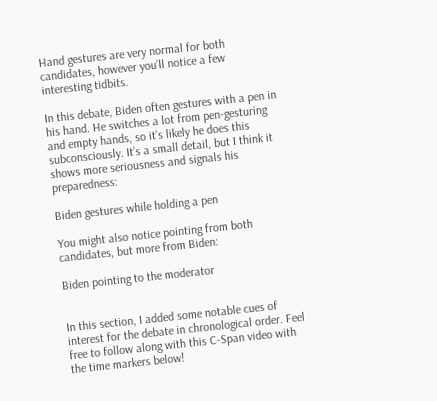Hand gestures are very normal for both candidates, however you’ll notice a few interesting tidbits.

In this debate, Biden often gestures with a pen in his hand. He switches a lot from pen-gesturing and empty hands, so it’s likely he does this subconsciously. It’s a small detail, but I think it shows more seriousness and signals his preparedness:

Biden gestures while holding a pen

You might also notice pointing from both candidates, but more from Biden:

Biden pointing to the moderator


In this section, I added some notable cues of interest for the debate in chronological order. Feel free to follow along with this C-Span video with the time markers below!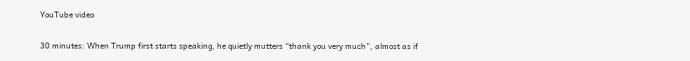YouTube video

30 minutes: When Trump first starts speaking, he quietly mutters “thank you very much”, almost as if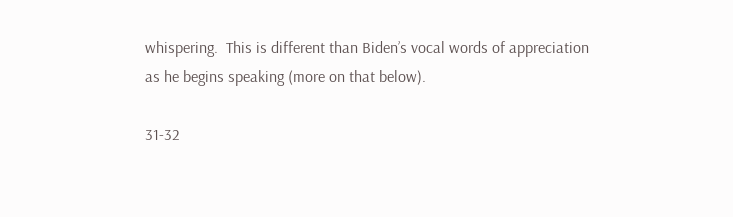whispering.  This is different than Biden’s vocal words of appreciation as he begins speaking (more on that below).

31-32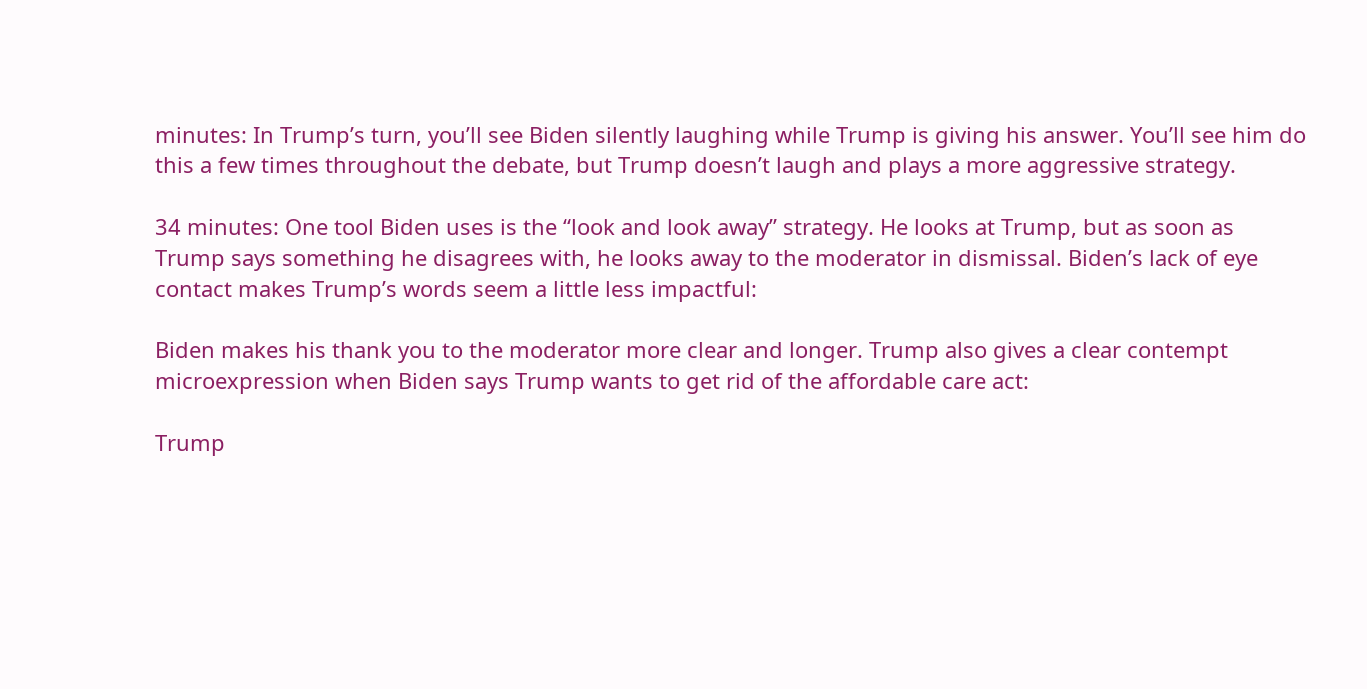minutes: In Trump’s turn, you’ll see Biden silently laughing while Trump is giving his answer. You’ll see him do this a few times throughout the debate, but Trump doesn’t laugh and plays a more aggressive strategy.

34 minutes: One tool Biden uses is the “look and look away” strategy. He looks at Trump, but as soon as Trump says something he disagrees with, he looks away to the moderator in dismissal. Biden’s lack of eye contact makes Trump’s words seem a little less impactful:

Biden makes his thank you to the moderator more clear and longer. Trump also gives a clear contempt microexpression when Biden says Trump wants to get rid of the affordable care act:

Trump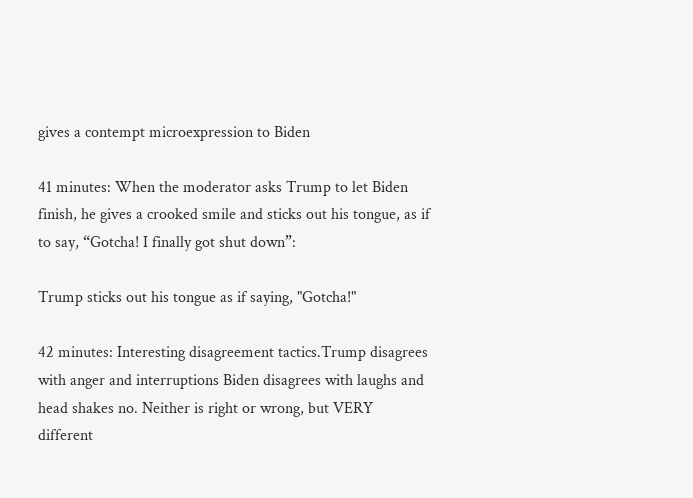gives a contempt microexpression to Biden

41 minutes: When the moderator asks Trump to let Biden finish, he gives a crooked smile and sticks out his tongue, as if to say, “Gotcha! I finally got shut down”:

Trump sticks out his tongue as if saying, "Gotcha!"

42 minutes: Interesting disagreement tactics.Trump disagrees with anger and interruptions Biden disagrees with laughs and head shakes no. Neither is right or wrong, but VERY different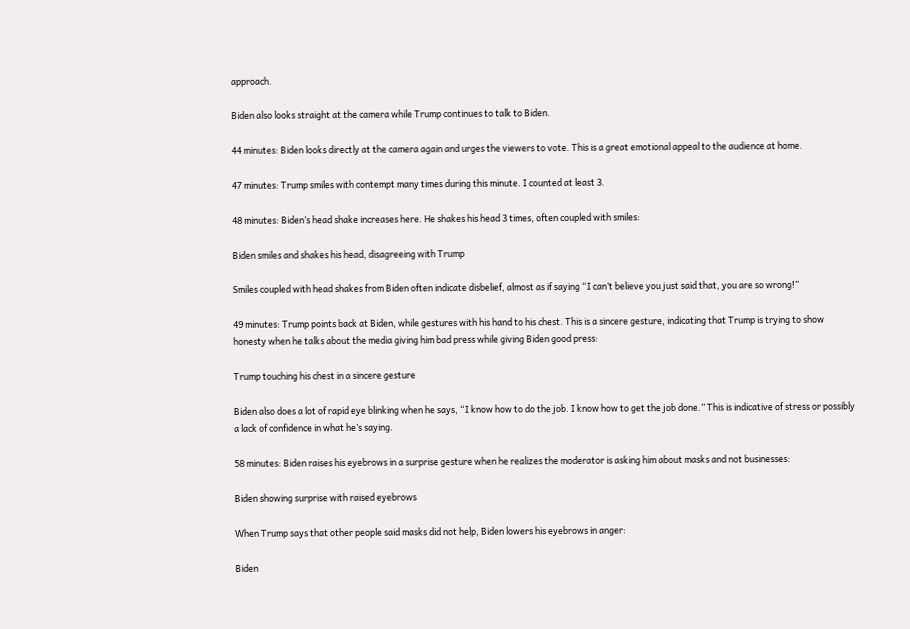approach.

Biden also looks straight at the camera while Trump continues to talk to Biden.

44 minutes: Biden looks directly at the camera again and urges the viewers to vote. This is a great emotional appeal to the audience at home.

47 minutes: Trump smiles with contempt many times during this minute. I counted at least 3.

48 minutes: Biden’s head shake increases here. He shakes his head 3 times, often coupled with smiles:

Biden smiles and shakes his head, disagreeing with Trump

Smiles coupled with head shakes from Biden often indicate disbelief, almost as if saying “I can’t believe you just said that, you are so wrong!”

49 minutes: Trump points back at Biden, while gestures with his hand to his chest. This is a sincere gesture, indicating that Trump is trying to show honesty when he talks about the media giving him bad press while giving Biden good press:

Trump touching his chest in a sincere gesture

Biden also does a lot of rapid eye blinking when he says, “I know how to do the job. I know how to get the job done.” This is indicative of stress or possibly a lack of confidence in what he’s saying.

58 minutes: Biden raises his eyebrows in a surprise gesture when he realizes the moderator is asking him about masks and not businesses:

Biden showing surprise with raised eyebrows

When Trump says that other people said masks did not help, Biden lowers his eyebrows in anger:

Biden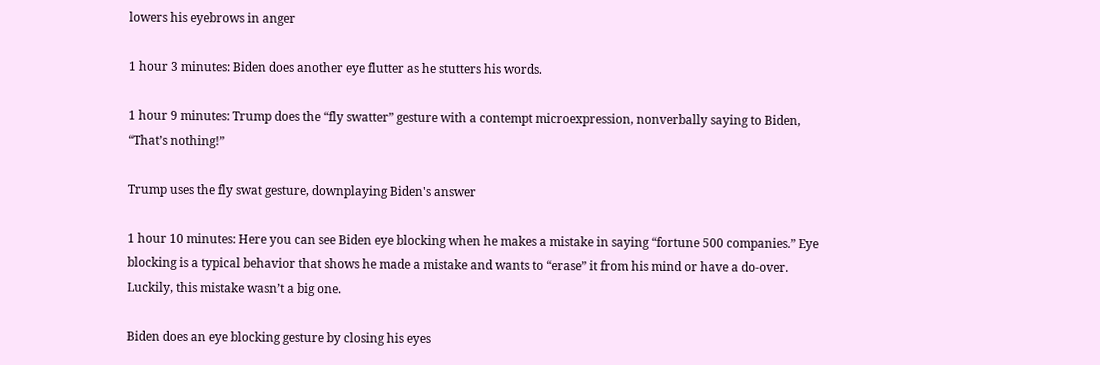lowers his eyebrows in anger

1 hour 3 minutes: Biden does another eye flutter as he stutters his words.

1 hour 9 minutes: Trump does the “fly swatter” gesture with a contempt microexpression, nonverbally saying to Biden, “That’s nothing!”

Trump uses the fly swat gesture, downplaying Biden's answer

1 hour 10 minutes: Here you can see Biden eye blocking when he makes a mistake in saying “fortune 500 companies.” Eye blocking is a typical behavior that shows he made a mistake and wants to “erase” it from his mind or have a do-over. Luckily, this mistake wasn’t a big one.

Biden does an eye blocking gesture by closing his eyes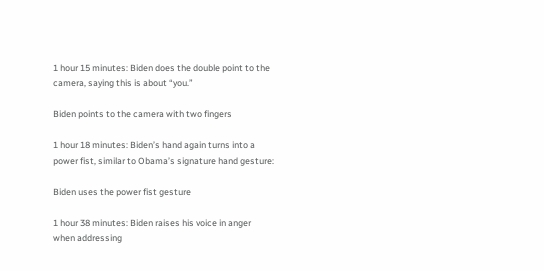1 hour 15 minutes: Biden does the double point to the camera, saying this is about “you.”

Biden points to the camera with two fingers

1 hour 18 minutes: Biden’s hand again turns into a power fist, similar to Obama’s signature hand gesture:

Biden uses the power fist gesture

1 hour 38 minutes: Biden raises his voice in anger when addressing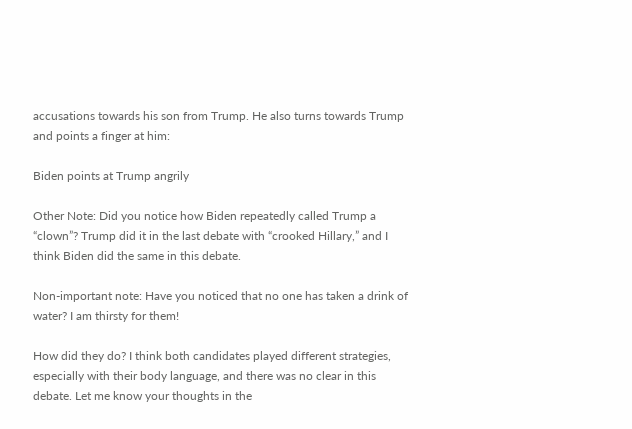accusations towards his son from Trump. He also turns towards Trump and points a finger at him:

Biden points at Trump angrily

Other Note: Did you notice how Biden repeatedly called Trump a “clown”? Trump did it in the last debate with “crooked Hillary,” and I think Biden did the same in this debate.

Non-important note: Have you noticed that no one has taken a drink of water? I am thirsty for them!

How did they do? I think both candidates played different strategies, especially with their body language, and there was no clear in this debate. Let me know your thoughts in the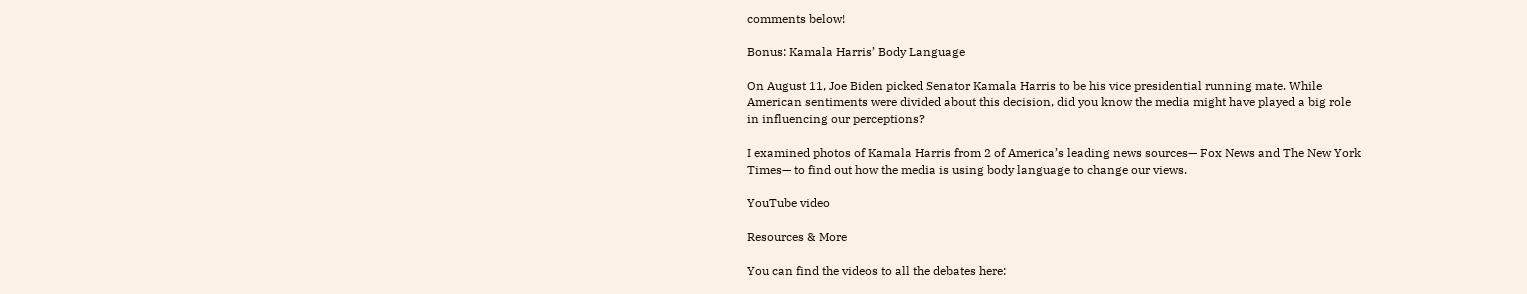comments below!

Bonus: Kamala Harris’ Body Language

On August 11, Joe Biden picked Senator Kamala Harris to be his vice presidential running mate. While American sentiments were divided about this decision, did you know the media might have played a big role in influencing our perceptions?

I examined photos of Kamala Harris from 2 of America’s leading news sources— Fox News and The New York Times— to find out how the media is using body language to change our views.

YouTube video

Resources & More

You can find the videos to all the debates here: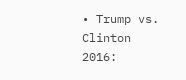• Trump vs. Clinton 2016: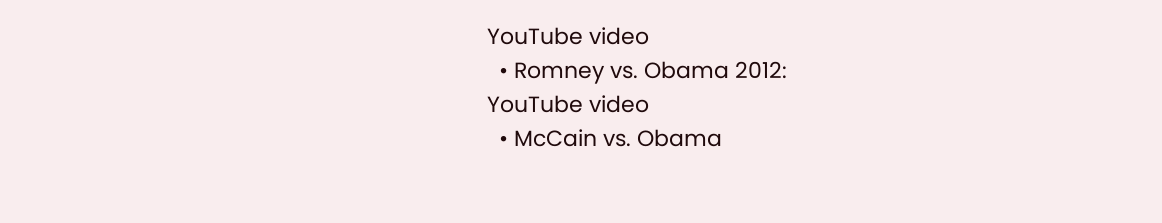YouTube video
  • Romney vs. Obama 2012:
YouTube video
  • McCain vs. Obama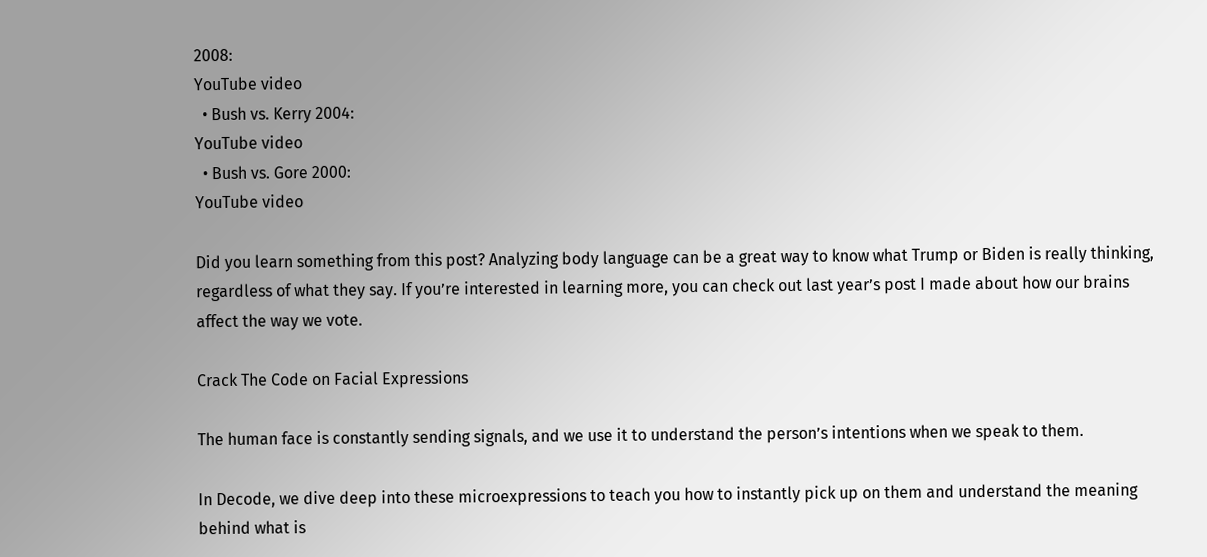2008:
YouTube video
  • Bush vs. Kerry 2004:
YouTube video
  • Bush vs. Gore 2000:
YouTube video

Did you learn something from this post? Analyzing body language can be a great way to know what Trump or Biden is really thinking, regardless of what they say. If you’re interested in learning more, you can check out last year’s post I made about how our brains affect the way we vote.

Crack The Code on Facial Expressions

The human face is constantly sending signals, and we use it to understand the person’s intentions when we speak to them.

In Decode, we dive deep into these microexpressions to teach you how to instantly pick up on them and understand the meaning behind what is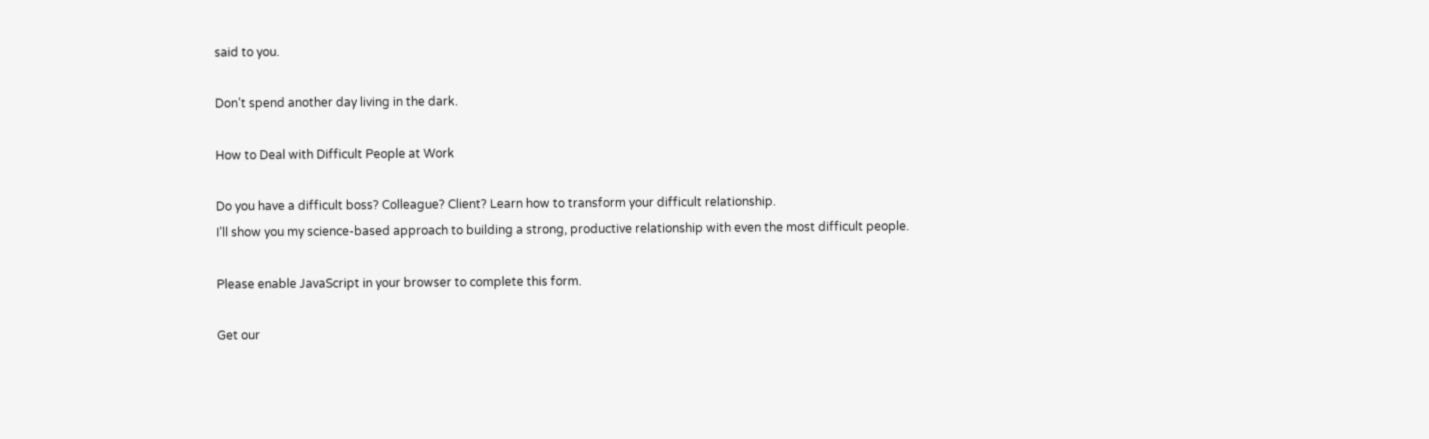said to you.

Don’t spend another day living in the dark.

How to Deal with Difficult People at Work

Do you have a difficult boss? Colleague? Client? Learn how to transform your difficult relationship.
I’ll show you my science-based approach to building a strong, productive relationship with even the most difficult people.

Please enable JavaScript in your browser to complete this form.

Get our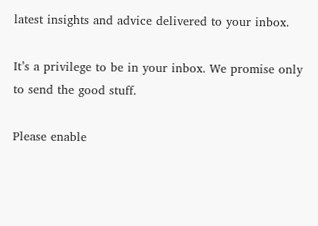latest insights and advice delivered to your inbox.

It’s a privilege to be in your inbox. We promise only to send the good stuff.

Please enable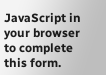JavaScript in your browser to complete this form.